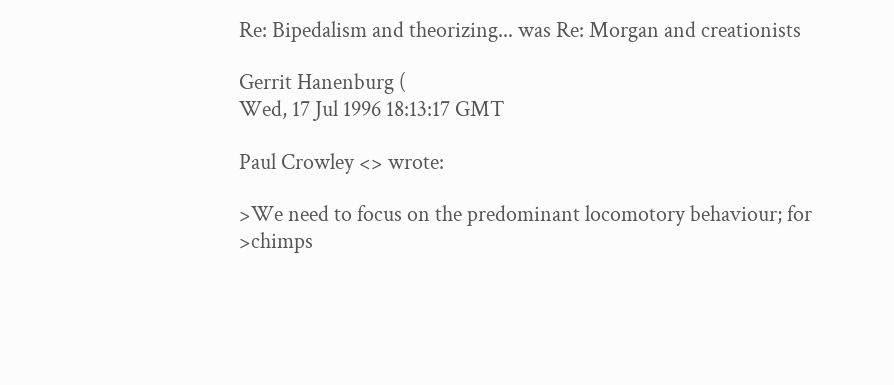Re: Bipedalism and theorizing... was Re: Morgan and creationists

Gerrit Hanenburg (
Wed, 17 Jul 1996 18:13:17 GMT

Paul Crowley <> wrote:

>We need to focus on the predominant locomotory behaviour; for
>chimps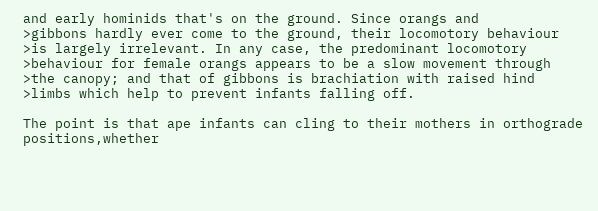and early hominids that's on the ground. Since orangs and
>gibbons hardly ever come to the ground, their locomotory behaviour
>is largely irrelevant. In any case, the predominant locomotory
>behaviour for female orangs appears to be a slow movement through
>the canopy; and that of gibbons is brachiation with raised hind
>limbs which help to prevent infants falling off.

The point is that ape infants can cling to their mothers in orthograde
positions,whether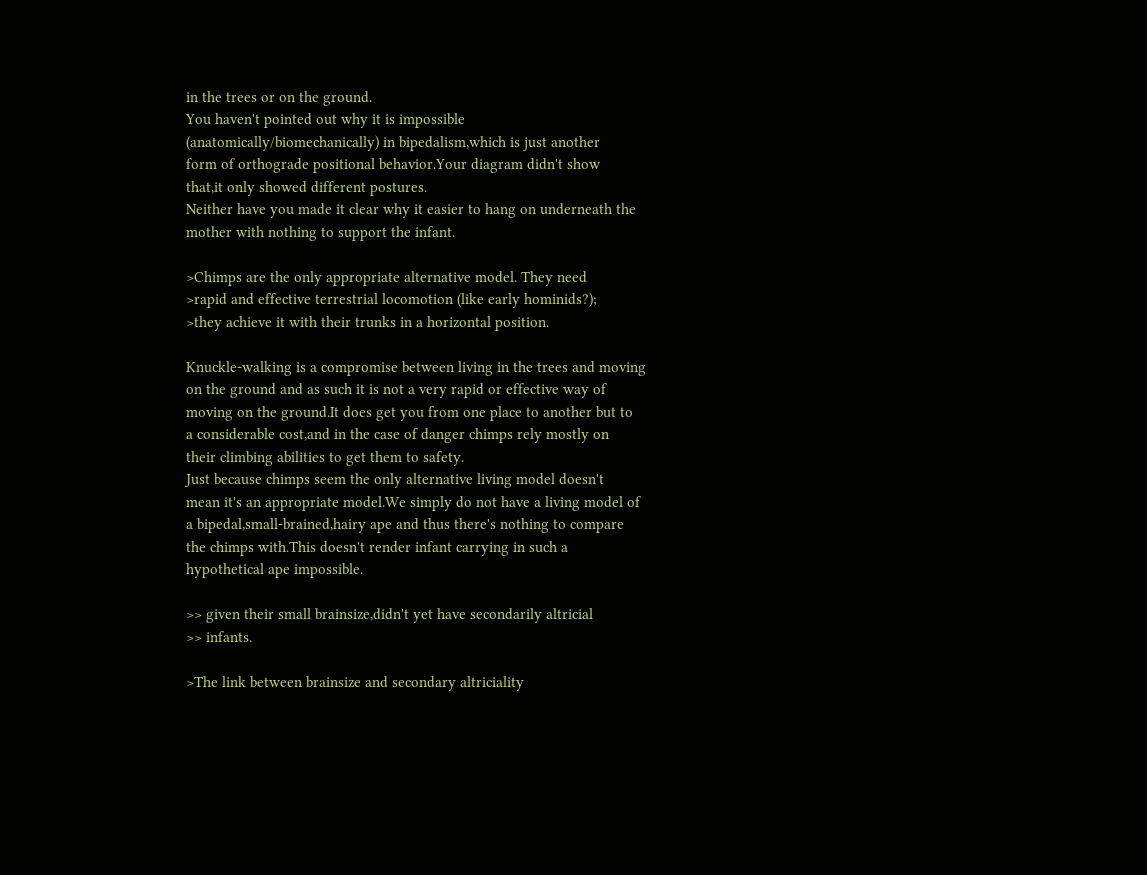in the trees or on the ground.
You haven't pointed out why it is impossible
(anatomically/biomechanically) in bipedalism,which is just another
form of orthograde positional behavior.Your diagram didn't show
that,it only showed different postures.
Neither have you made it clear why it easier to hang on underneath the
mother with nothing to support the infant.

>Chimps are the only appropriate alternative model. They need
>rapid and effective terrestrial locomotion (like early hominids?);
>they achieve it with their trunks in a horizontal position.

Knuckle-walking is a compromise between living in the trees and moving
on the ground and as such it is not a very rapid or effective way of
moving on the ground.It does get you from one place to another but to
a considerable cost,and in the case of danger chimps rely mostly on
their climbing abilities to get them to safety.
Just because chimps seem the only alternative living model doesn't
mean it's an appropriate model.We simply do not have a living model of
a bipedal,small-brained,hairy ape and thus there's nothing to compare
the chimps with.This doesn't render infant carrying in such a
hypothetical ape impossible.

>> given their small brainsize,didn't yet have secondarily altricial
>> infants.

>The link between brainsize and secondary altriciality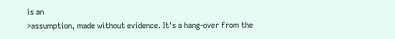is an
>assumption, made without evidence. It's a hang-over from the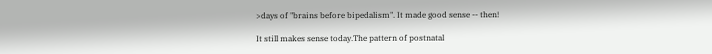>days of "brains before bipedalism". It made good sense -- then!

It still makes sense today.The pattern of postnatal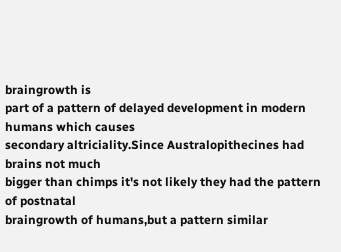braingrowth is
part of a pattern of delayed development in modern humans which causes
secondary altriciality.Since Australopithecines had brains not much
bigger than chimps it's not likely they had the pattern of postnatal
braingrowth of humans,but a pattern similar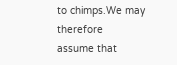to chimps.We may therefore
assume that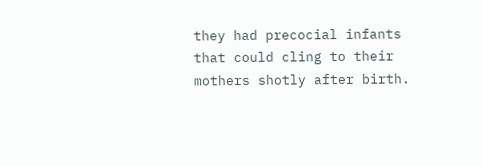they had precocial infants that could cling to their
mothers shotly after birth.